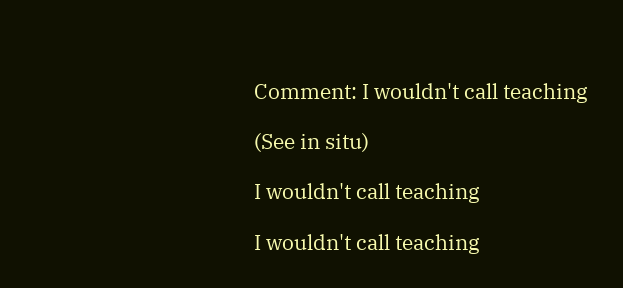Comment: I wouldn't call teaching

(See in situ)

I wouldn't call teaching

I wouldn't call teaching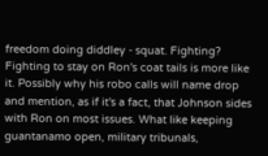freedom doing diddley - squat. Fighting? Fighting to stay on Ron's coat tails is more like it. Possibly why his robo calls will name drop and mention, as if it's a fact, that Johnson sides with Ron on most issues. What like keeping guantanamo open, military tribunals,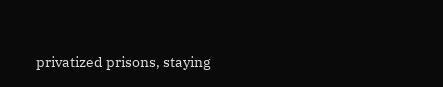privatized prisons, staying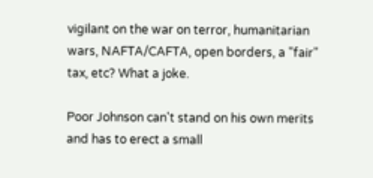vigilant on the war on terror, humanitarian wars, NAFTA/CAFTA, open borders, a "fair" tax, etc? What a joke.

Poor Johnson can't stand on his own merits and has to erect a small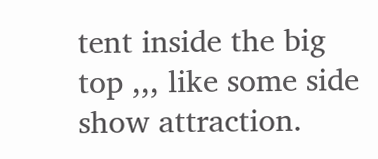tent inside the big top ,,, like some side show attraction.